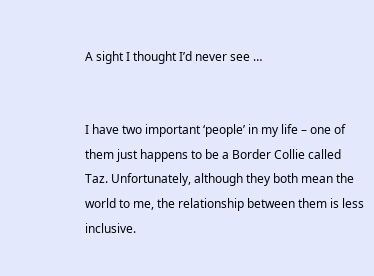A sight I thought I’d never see …


I have two important ‘people’ in my life – one of them just happens to be a Border Collie called Taz. Unfortunately, although they both mean the world to me, the relationship between them is less inclusive.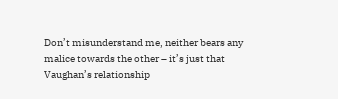Don’t misunderstand me, neither bears any malice towards the other – it’s just that Vaughan’s relationship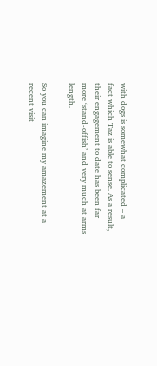with dogs is somewhat complicated – a fact which Taz is able to sense. As a result, their engagement to date has been far more ‘stand-offish’ and very much at arms length.

So you can imagine my amazement at a recent visit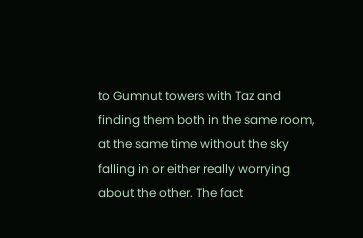to Gumnut towers with Taz and finding them both in the same room, at the same time without the sky falling in or either really worrying about the other. The fact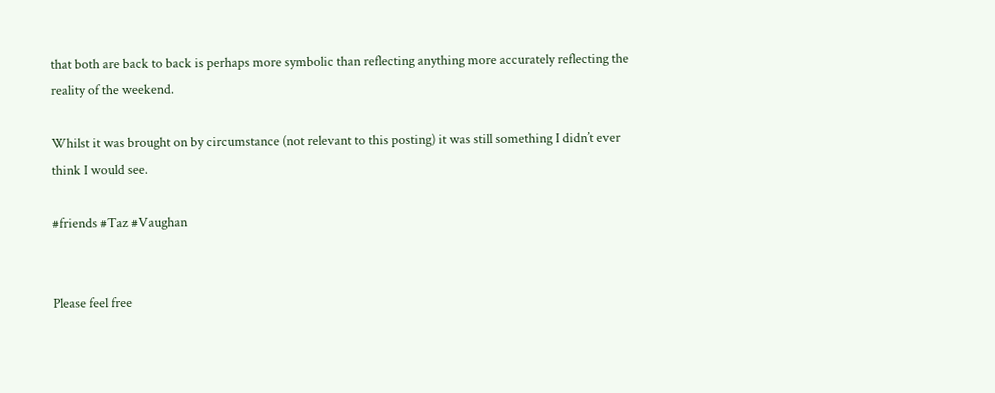that both are back to back is perhaps more symbolic than reflecting anything more accurately reflecting the reality of the weekend.

Whilst it was brought on by circumstance (not relevant to this posting) it was still something I didn’t ever think I would see.

#friends #Taz #Vaughan


Please feel free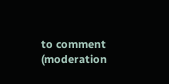to comment (moderation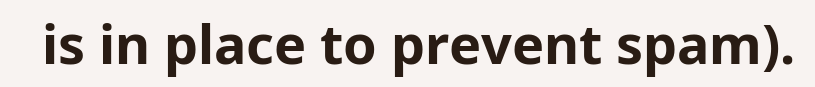is in place to prevent spam).